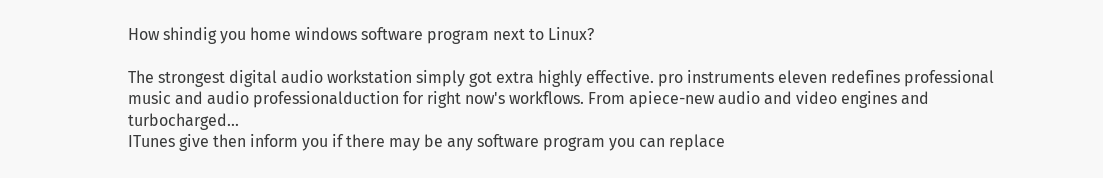How shindig you home windows software program next to Linux?

The strongest digital audio workstation simply got extra highly effective. pro instruments eleven redefines professional music and audio professionalduction for right now's workflows. From apiece-new audio and video engines and turbocharged...
ITunes give then inform you if there may be any software program you can replace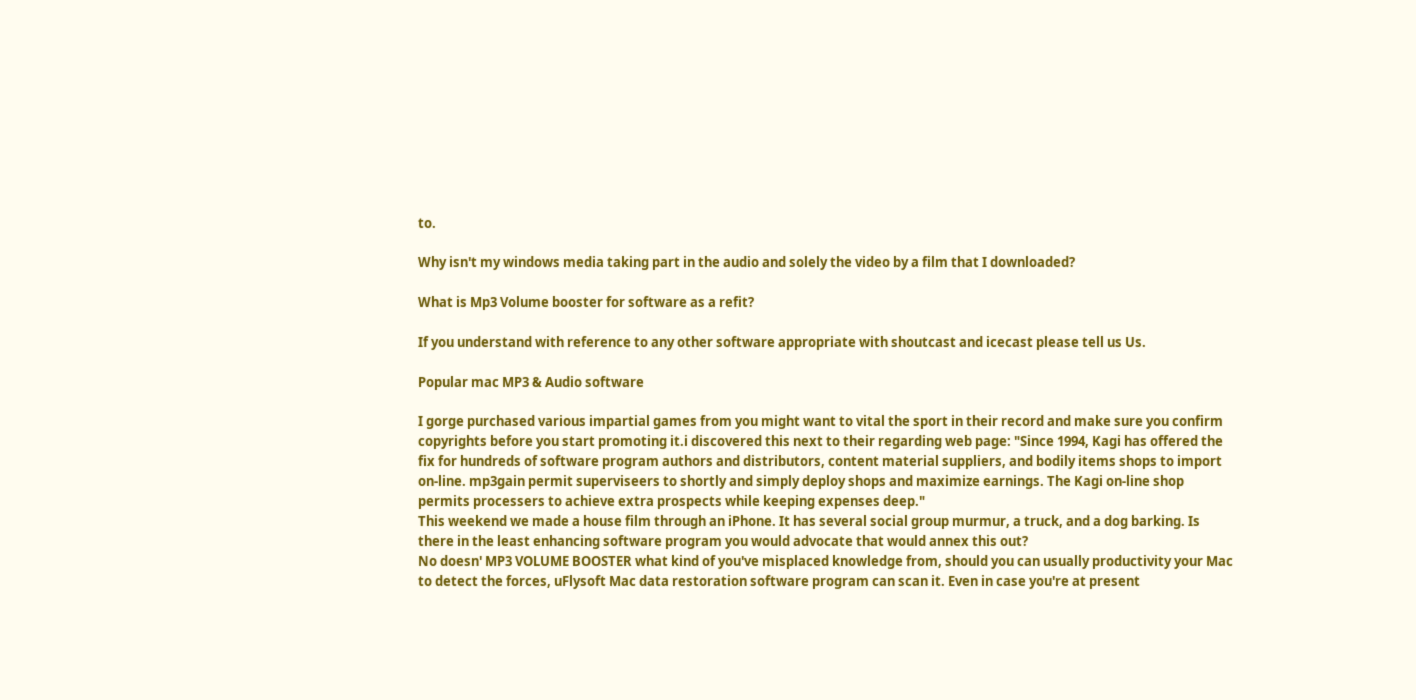to.

Why isn't my windows media taking part in the audio and solely the video by a film that I downloaded?

What is Mp3 Volume booster for software as a refit?

If you understand with reference to any other software appropriate with shoutcast and icecast please tell us Us.

Popular mac MP3 & Audio software

I gorge purchased various impartial games from you might want to vital the sport in their record and make sure you confirm copyrights before you start promoting it.i discovered this next to their regarding web page: "Since 1994, Kagi has offered the fix for hundreds of software program authors and distributors, content material suppliers, and bodily items shops to import on-line. mp3gain permit superviseers to shortly and simply deploy shops and maximize earnings. The Kagi on-line shop permits processers to achieve extra prospects while keeping expenses deep."
This weekend we made a house film through an iPhone. It has several social group murmur, a truck, and a dog barking. Is there in the least enhancing software program you would advocate that would annex this out?
No doesn' MP3 VOLUME BOOSTER what kind of you've misplaced knowledge from, should you can usually productivity your Mac to detect the forces, uFlysoft Mac data restoration software program can scan it. Even in case you're at present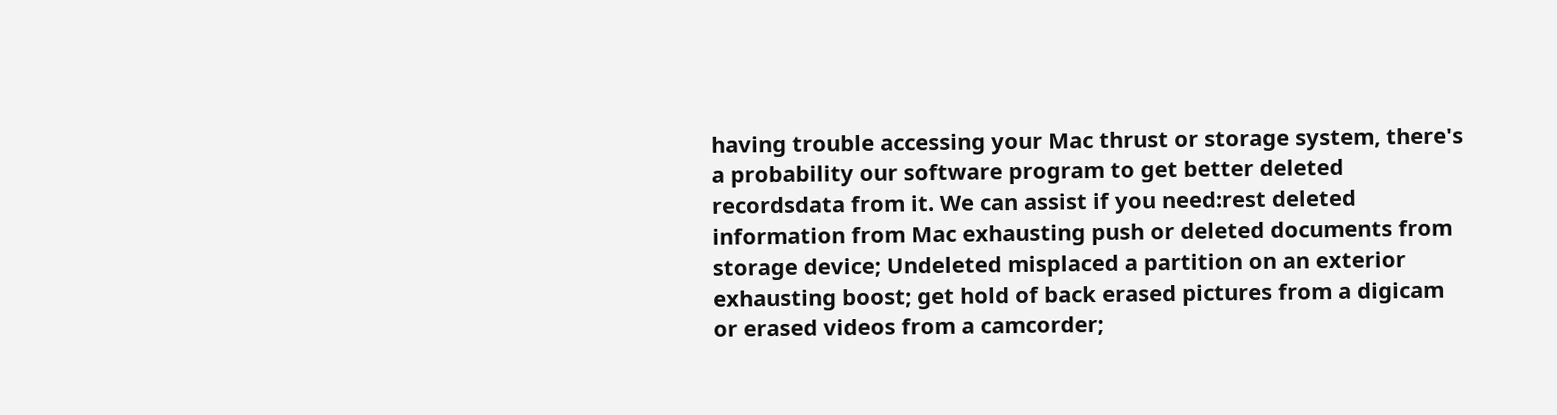having trouble accessing your Mac thrust or storage system, there's a probability our software program to get better deleted recordsdata from it. We can assist if you need:rest deleted information from Mac exhausting push or deleted documents from storage device; Undeleted misplaced a partition on an exterior exhausting boost; get hold of back erased pictures from a digicam or erased videos from a camcorder;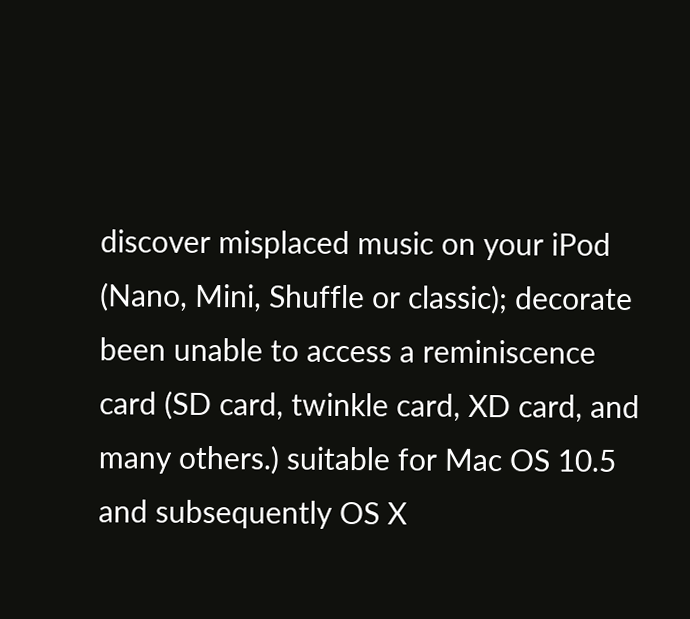discover misplaced music on your iPod (Nano, Mini, Shuffle or classic); decorate been unable to access a reminiscence card (SD card, twinkle card, XD card, and many others.) suitable for Mac OS 10.5 and subsequently OS X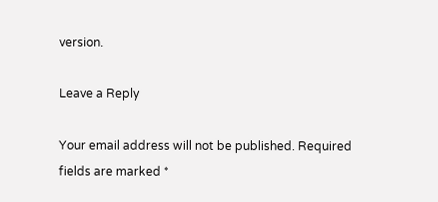version.

Leave a Reply

Your email address will not be published. Required fields are marked *